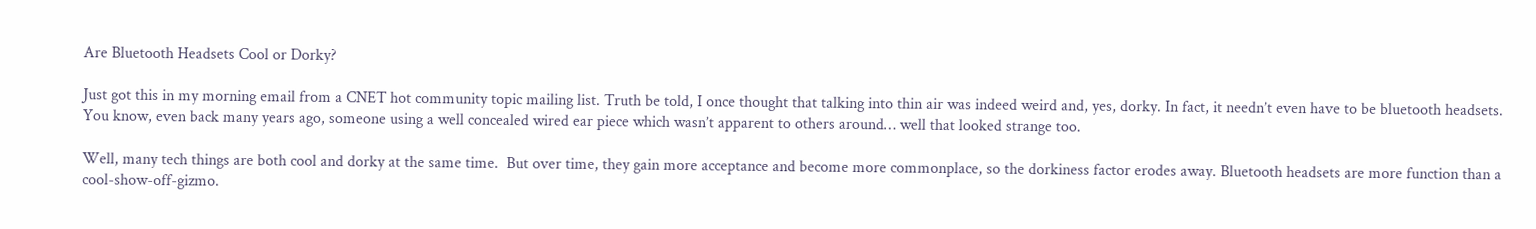Are Bluetooth Headsets Cool or Dorky?

Just got this in my morning email from a CNET hot community topic mailing list. Truth be told, I once thought that talking into thin air was indeed weird and, yes, dorky. In fact, it needn’t even have to be bluetooth headsets. You know, even back many years ago, someone using a well concealed wired ear piece which wasn’t apparent to others around… well that looked strange too.

Well, many tech things are both cool and dorky at the same time.  But over time, they gain more acceptance and become more commonplace, so the dorkiness factor erodes away. Bluetooth headsets are more function than a cool-show-off-gizmo.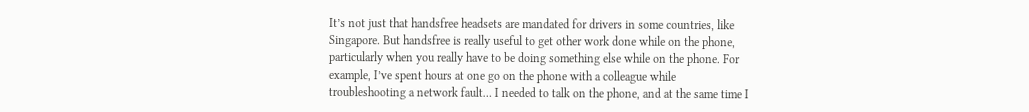It’s not just that handsfree headsets are mandated for drivers in some countries, like Singapore. But handsfree is really useful to get other work done while on the phone, particularly when you really have to be doing something else while on the phone. For example, I’ve spent hours at one go on the phone with a colleague while troubleshooting a network fault… I needed to talk on the phone, and at the same time I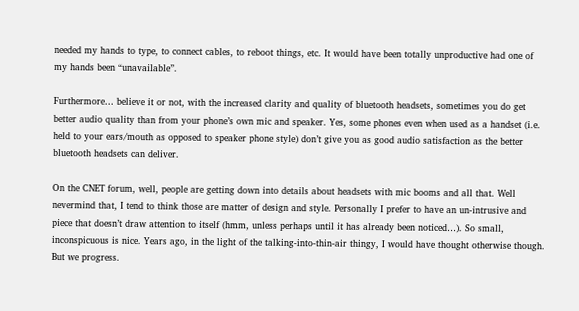needed my hands to type, to connect cables, to reboot things, etc. It would have been totally unproductive had one of my hands been “unavailable”.

Furthermore… believe it or not, with the increased clarity and quality of bluetooth headsets, sometimes you do get better audio quality than from your phone’s own mic and speaker. Yes, some phones even when used as a handset (i.e. held to your ears/mouth as opposed to speaker phone style) don’t give you as good audio satisfaction as the better bluetooth headsets can deliver.

On the CNET forum, well, people are getting down into details about headsets with mic booms and all that. Well nevermind that, I tend to think those are matter of design and style. Personally I prefer to have an un-intrusive and piece that doesn’t draw attention to itself (hmm, unless perhaps until it has already been noticed…). So small, inconspicuous is nice. Years ago, in the light of the talking-into-thin-air thingy, I would have thought otherwise though. But we progress.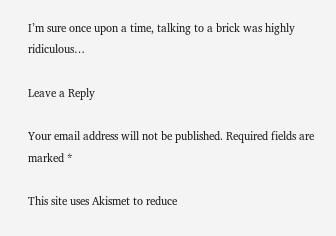I’m sure once upon a time, talking to a brick was highly ridiculous…

Leave a Reply

Your email address will not be published. Required fields are marked *

This site uses Akismet to reduce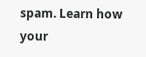spam. Learn how your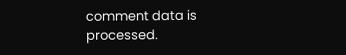comment data is processed.